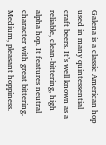Galena is a classic American hop used in many quintessential craft beers. It’s well known as a reliable, clean-bittering, high alpha hop. It features neutral character with great bittering. Medium, pleasant hoppiness.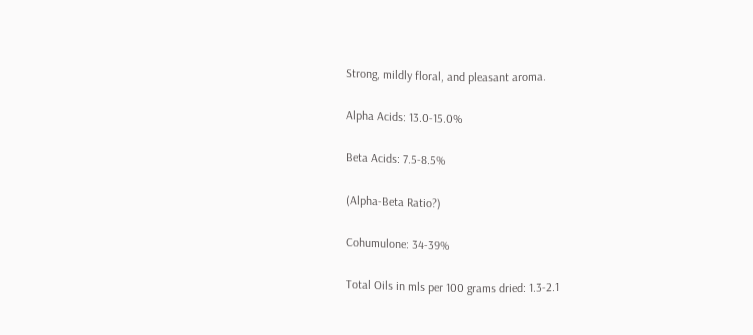Strong, mildly floral, and pleasant aroma.

Alpha Acids: 13.0-15.0%

Beta Acids: 7.5-8.5%

(Alpha-Beta Ratio?)

Cohumulone: 34-39%

Total Oils in mls per 100 grams dried: 1.3-2.1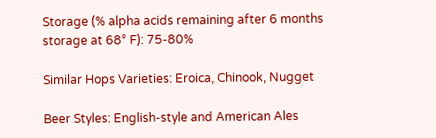Storage (% alpha acids remaining after 6 months storage at 68° F): 75-80%

Similar Hops Varieties: Eroica, Chinook, Nugget

Beer Styles: English-style and American Ales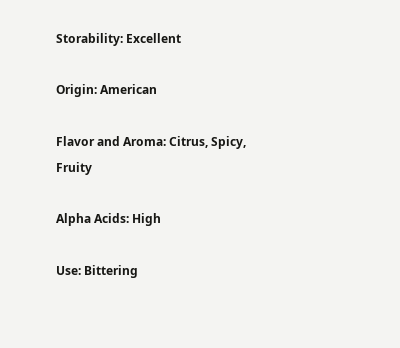Storability: Excellent

Origin: American

Flavor and Aroma: Citrus, Spicy, Fruity

Alpha Acids: High

Use: Bittering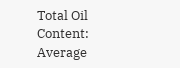Total Oil Content: Average